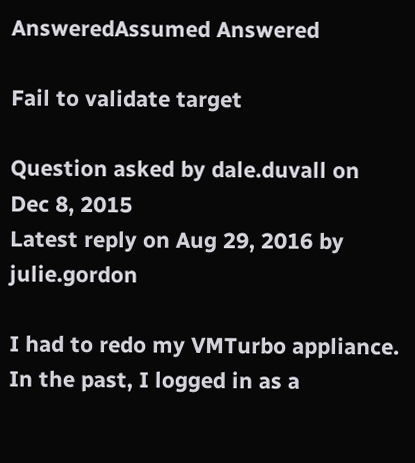AnsweredAssumed Answered

Fail to validate target

Question asked by dale.duvall on Dec 8, 2015
Latest reply on Aug 29, 2016 by julie.gordon

I had to redo my VMTurbo appliance. In the past, I logged in as a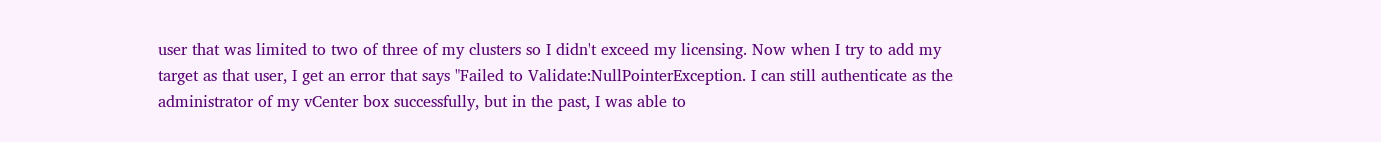user that was limited to two of three of my clusters so I didn't exceed my licensing. Now when I try to add my target as that user, I get an error that says "Failed to Validate:NullPointerException. I can still authenticate as the administrator of my vCenter box successfully, but in the past, I was able to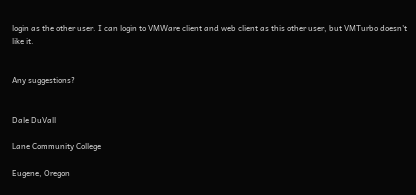login as the other user. I can login to VMWare client and web client as this other user, but VMTurbo doesn't like it.


Any suggestions?


Dale DuVall

Lane Community College

Eugene, Oregon